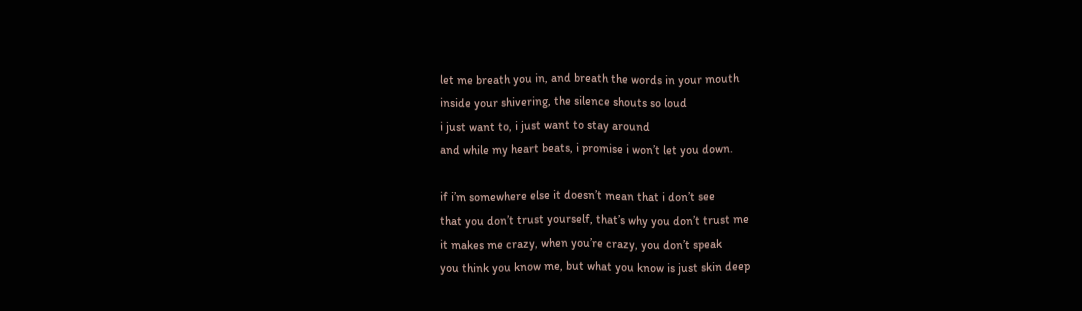let me breath you in, and breath the words in your mouth
inside your shivering, the silence shouts so loud
i just want to, i just want to stay around
and while my heart beats, i promise i won’t let you down.

if i’m somewhere else it doesn’t mean that i don’t see
that you don’t trust yourself, that’s why you don’t trust me
it makes me crazy, when you’re crazy, you don’t speak
you think you know me, but what you know is just skin deep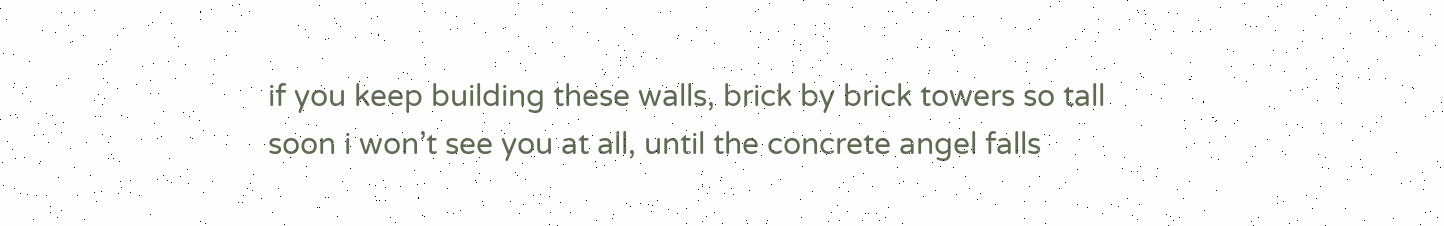if you keep building these walls, brick by brick towers so tall
soon i won’t see you at all, until the concrete angel falls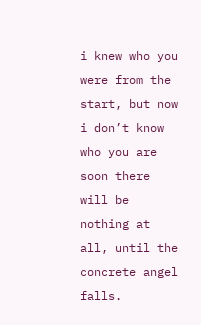i knew who you were from the start, but now i don’t know who you are
soon there will be nothing at all, until the concrete angel falls.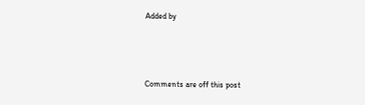Added by



Comments are off this post